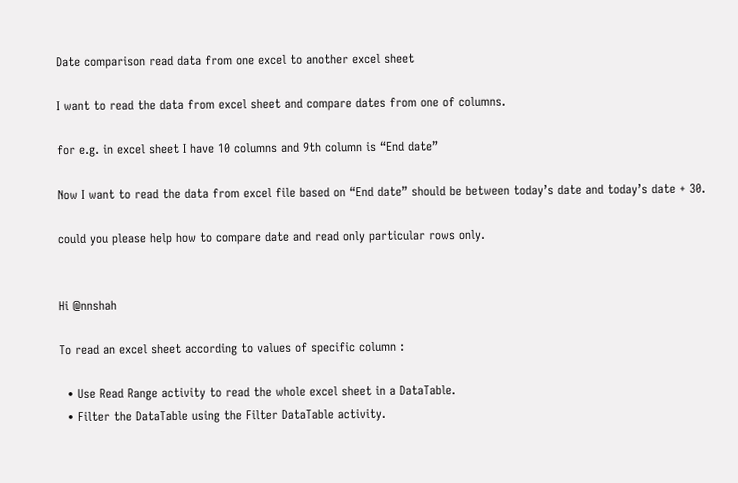Date comparison read data from one excel to another excel sheet

I want to read the data from excel sheet and compare dates from one of columns.

for e.g. in excel sheet I have 10 columns and 9th column is “End date”

Now I want to read the data from excel file based on “End date” should be between today’s date and today’s date + 30.

could you please help how to compare date and read only particular rows only.


Hi @nnshah

To read an excel sheet according to values of specific column :

  • Use Read Range activity to read the whole excel sheet in a DataTable.
  • Filter the DataTable using the Filter DataTable activity.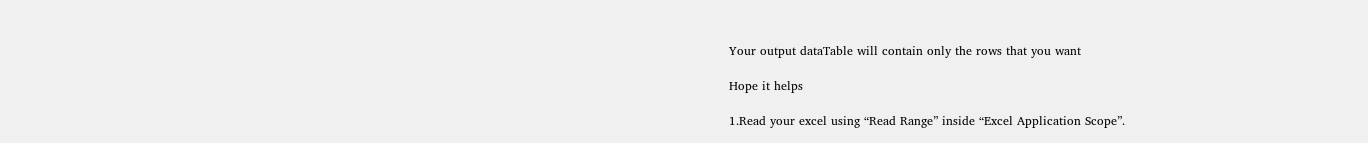Your output dataTable will contain only the rows that you want

Hope it helps

1.Read your excel using “Read Range” inside “Excel Application Scope”.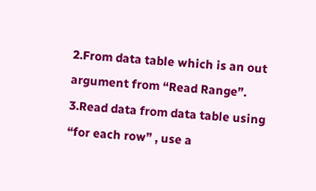2.From data table which is an out argument from “Read Range”.
3.Read data from data table using “for each row” , use a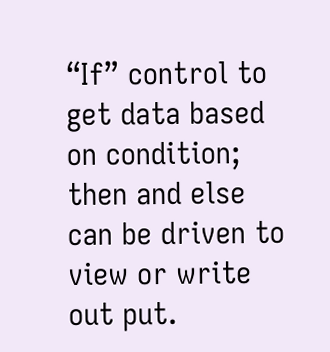“If” control to get data based on condition; then and else can be driven to view or write out put.